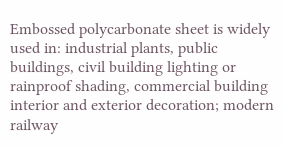Embossed polycarbonate sheet is widely used in: industrial plants, public buildings, civil building lighting or rainproof shading, commercial building interior and exterior decoration; modern railway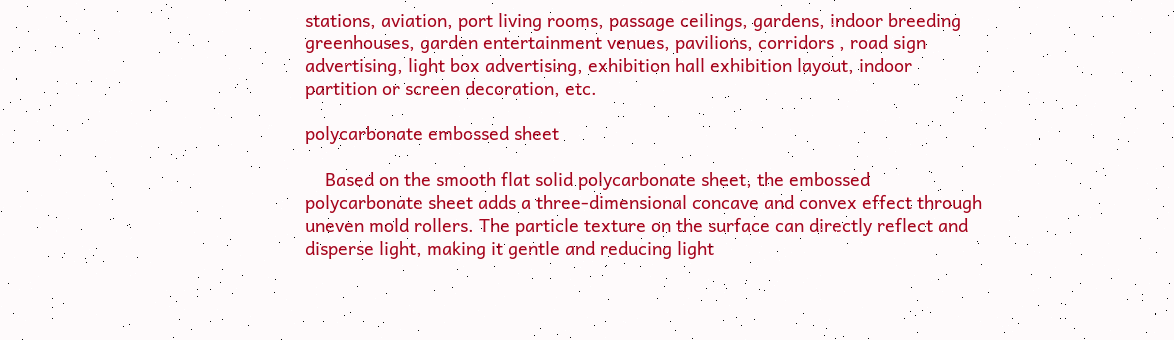stations, aviation, port living rooms, passage ceilings, gardens, indoor breeding greenhouses, garden entertainment venues, pavilions, corridors , road sign advertising, light box advertising, exhibition hall exhibition layout, indoor partition or screen decoration, etc.

polycarbonate embossed sheet

    Based on the smooth flat solid polycarbonate sheet, the embossed polycarbonate sheet adds a three-dimensional concave and convex effect through uneven mold rollers. The particle texture on the surface can directly reflect and disperse light, making it gentle and reducing light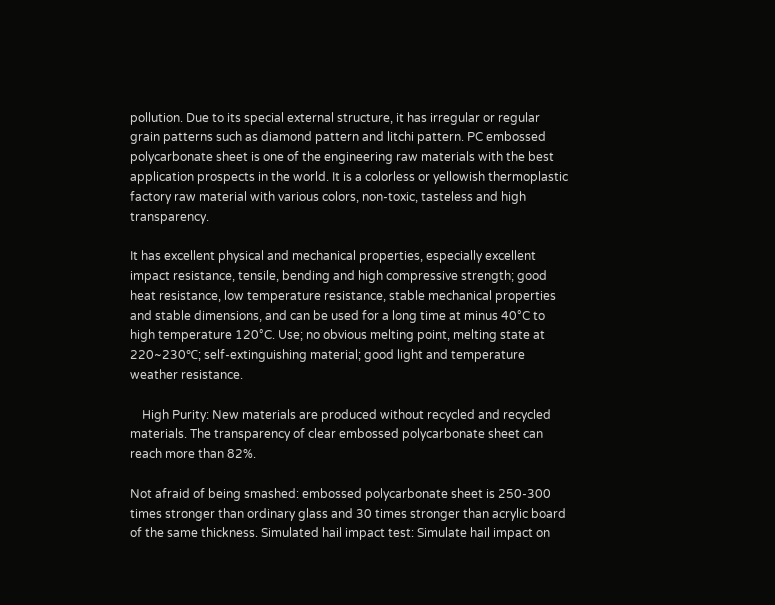pollution. Due to its special external structure, it has irregular or regular grain patterns such as diamond pattern and litchi pattern. PC embossed polycarbonate sheet is one of the engineering raw materials with the best application prospects in the world. It is a colorless or yellowish thermoplastic factory raw material with various colors, non-toxic, tasteless and high transparency.

It has excellent physical and mechanical properties, especially excellent impact resistance, tensile, bending and high compressive strength; good heat resistance, low temperature resistance, stable mechanical properties and stable dimensions, and can be used for a long time at minus 40°C to high temperature 120°C. Use; no obvious melting point, melting state at 220~230℃; self-extinguishing material; good light and temperature weather resistance.

    High Purity: New materials are produced without recycled and recycled materials. The transparency of clear embossed polycarbonate sheet can reach more than 82%.

Not afraid of being smashed: embossed polycarbonate sheet is 250-300 times stronger than ordinary glass and 30 times stronger than acrylic board of the same thickness. Simulated hail impact test: Simulate hail impact on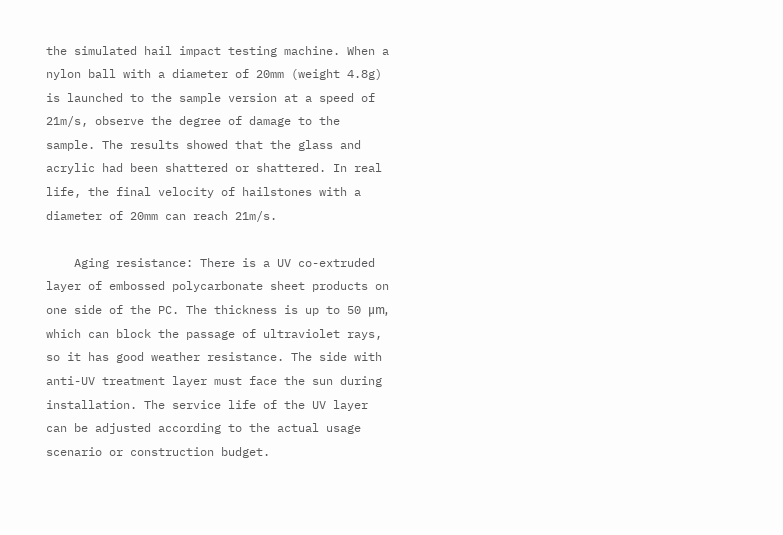the simulated hail impact testing machine. When a nylon ball with a diameter of 20mm (weight 4.8g) is launched to the sample version at a speed of 21m/s, observe the degree of damage to the sample. The results showed that the glass and acrylic had been shattered or shattered. In real life, the final velocity of hailstones with a diameter of 20mm can reach 21m/s.

    Aging resistance: There is a UV co-extruded layer of embossed polycarbonate sheet products on one side of the PC. The thickness is up to 50 μm, which can block the passage of ultraviolet rays, so it has good weather resistance. The side with anti-UV treatment layer must face the sun during installation. The service life of the UV layer can be adjusted according to the actual usage scenario or construction budget.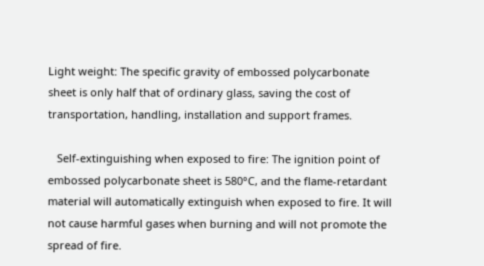Light weight: The specific gravity of embossed polycarbonate sheet is only half that of ordinary glass, saving the cost of transportation, handling, installation and support frames.

   Self-extinguishing when exposed to fire: The ignition point of embossed polycarbonate sheet is 580°C, and the flame-retardant material will automatically extinguish when exposed to fire. It will not cause harmful gases when burning and will not promote the spread of fire.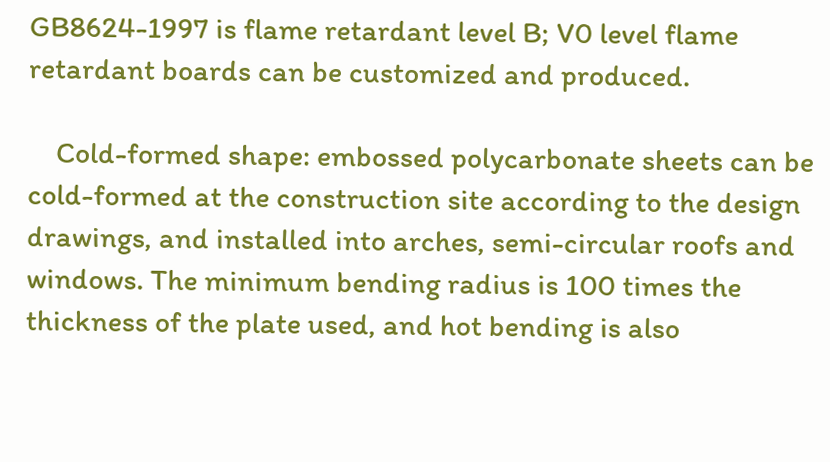GB8624-1997 is flame retardant level B; V0 level flame retardant boards can be customized and produced.

    Cold-formed shape: embossed polycarbonate sheets can be cold-formed at the construction site according to the design drawings, and installed into arches, semi-circular roofs and windows. The minimum bending radius is 100 times the thickness of the plate used, and hot bending is also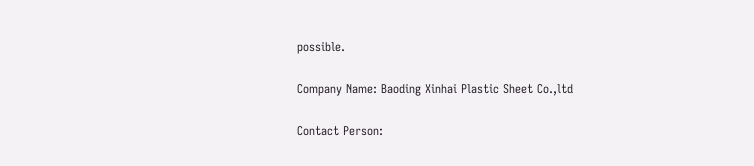possible.

Company Name: Baoding Xinhai Plastic Sheet Co.,ltd

Contact Person: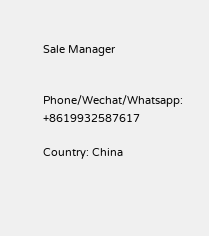Sale Manager


Phone/Wechat/Whatsapp: +8619932587617

Country: China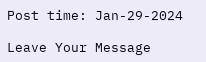Post time: Jan-29-2024

Leave Your Message